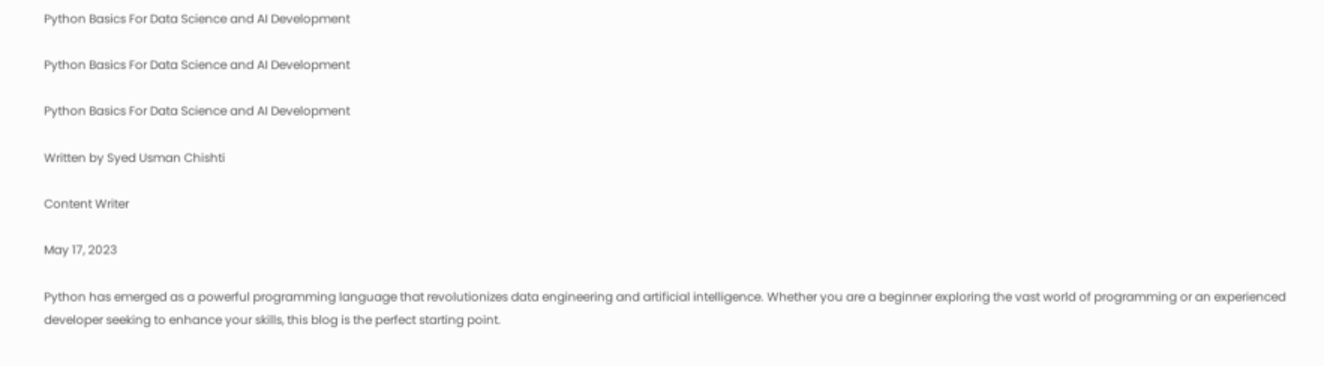Python Basics For Data Science and AI Development

Python Basics For Data Science and AI Development

Python Basics For Data Science and AI Development

Written by Syed Usman Chishti

Content Writer

May 17, 2023

Python has emerged as a powerful programming language that revolutionizes data engineering and artificial intelligence. Whether you are a beginner exploring the vast world of programming or an experienced developer seeking to enhance your skills, this blog is the perfect starting point.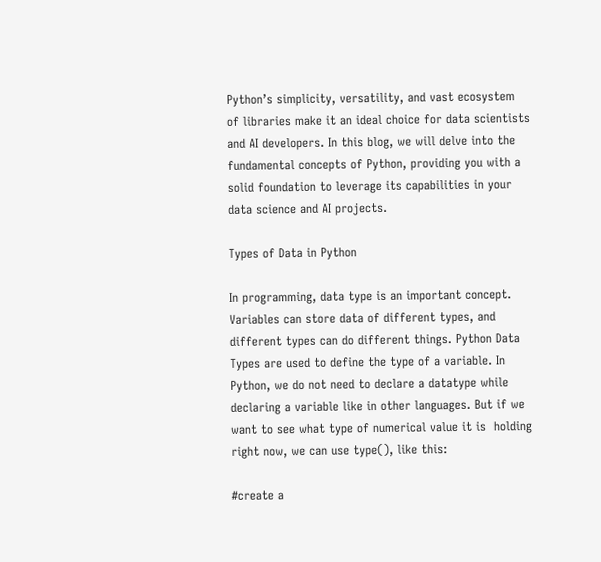Python’s simplicity, versatility, and vast ecosystem of libraries make it an ideal choice for data scientists and AI developers. In this blog, we will delve into the fundamental concepts of Python, providing you with a solid foundation to leverage its capabilities in your data science and AI projects.

Types of Data in Python

In programming, data type is an important concept. Variables can store data of different types, and different types can do different things. Python Data Types are used to define the type of a variable. In Python, we do not need to declare a datatype while declaring a variable like in other languages. But if we want to see what type of numerical value it is  holding right now, we can use type(), like this:

#create a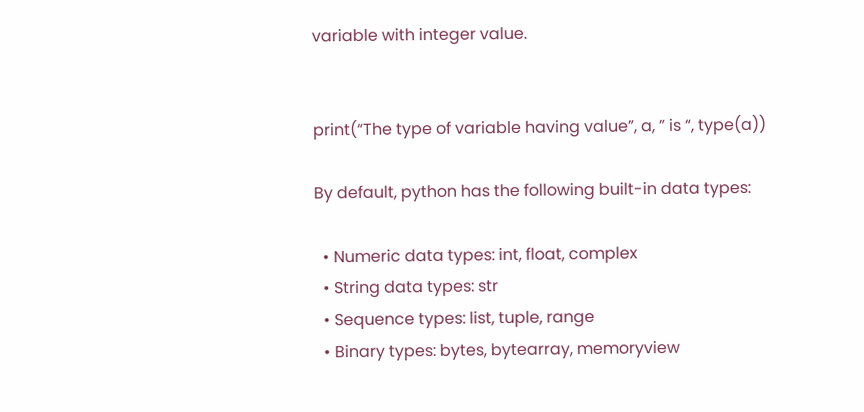variable with integer value.


print(“The type of variable having value”, a, ” is “, type(a))

By default, python has the following built-in data types:

  • Numeric data types: int, float, complex
  • String data types: str
  • Sequence types: list, tuple, range
  • Binary types: bytes, bytearray, memoryview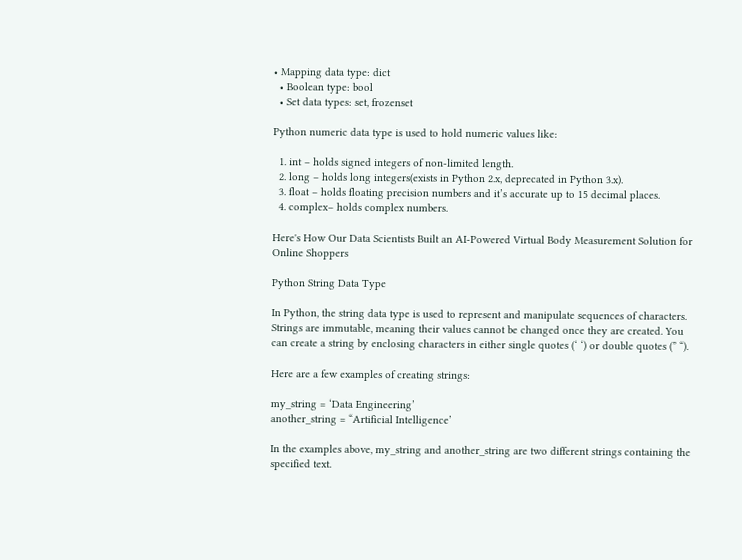• Mapping data type: dict
  • Boolean type: bool
  • Set data types: set, frozenset

Python numeric data type is used to hold numeric values like:

  1. int – holds signed integers of non-limited length.
  2. long – holds long integers(exists in Python 2.x, deprecated in Python 3.x).
  3. float – holds floating precision numbers and it’s accurate up to 15 decimal places.
  4. complex– holds complex numbers.

Here's How Our Data Scientists Built an AI-Powered Virtual Body Measurement Solution for Online Shoppers

Python String Data Type

In Python, the string data type is used to represent and manipulate sequences of characters. Strings are immutable, meaning their values cannot be changed once they are created. You can create a string by enclosing characters in either single quotes (‘ ‘) or double quotes (” “).

Here are a few examples of creating strings:

my_string = ‘Data Engineering’
another_string = “Artificial Intelligence’

In the examples above, my_string and another_string are two different strings containing the specified text.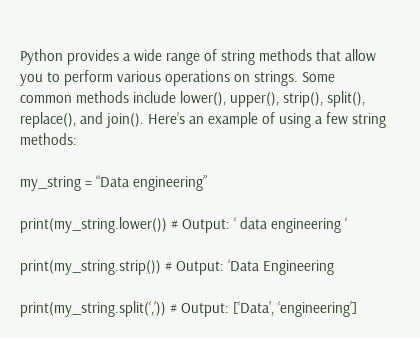Python provides a wide range of string methods that allow you to perform various operations on strings. Some common methods include lower(), upper(), strip(), split(), replace(), and join(). Here’s an example of using a few string methods:

my_string = “Data engineering”

print(my_string.lower()) # Output: ‘ data engineering ‘

print(my_string.strip()) # Output: ‘Data Engineering

print(my_string.split(‘,’)) # Output: [‘Data’, ‘engineering’]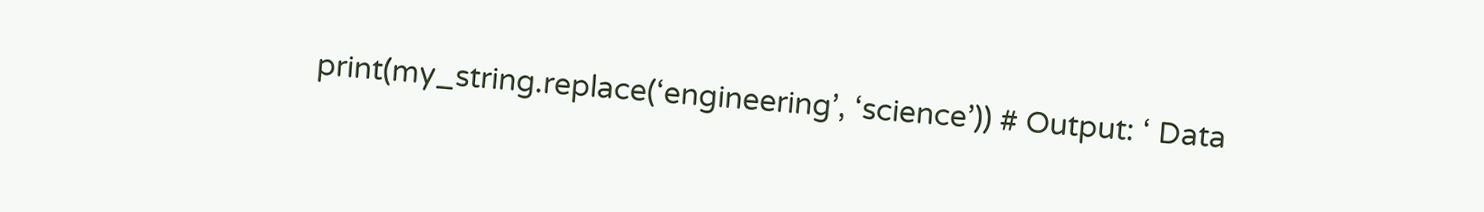print(my_string.replace(‘engineering’, ‘science’)) # Output: ‘ Data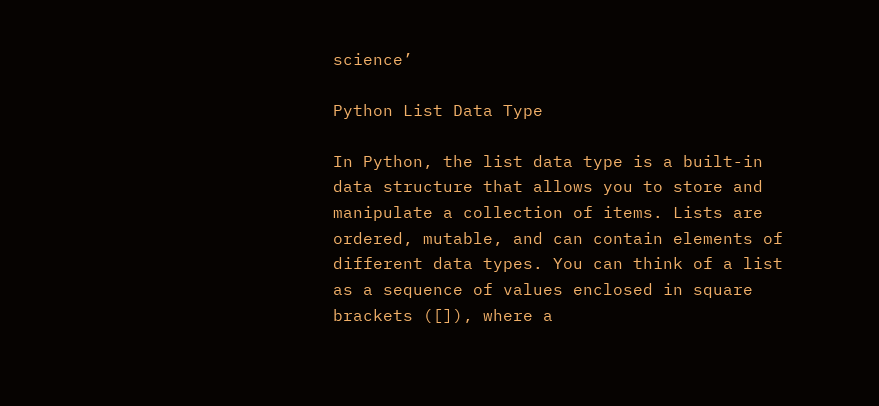science’

Python List Data Type

In Python, the list data type is a built-in data structure that allows you to store and manipulate a collection of items. Lists are ordered, mutable, and can contain elements of different data types. You can think of a list as a sequence of values enclosed in square brackets ([]), where a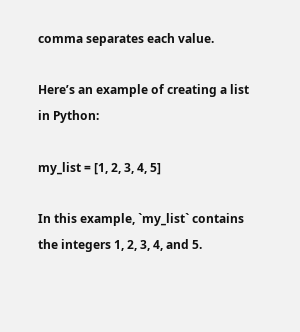comma separates each value.

Here’s an example of creating a list in Python:

my_list = [1, 2, 3, 4, 5]

In this example, `my_list` contains the integers 1, 2, 3, 4, and 5.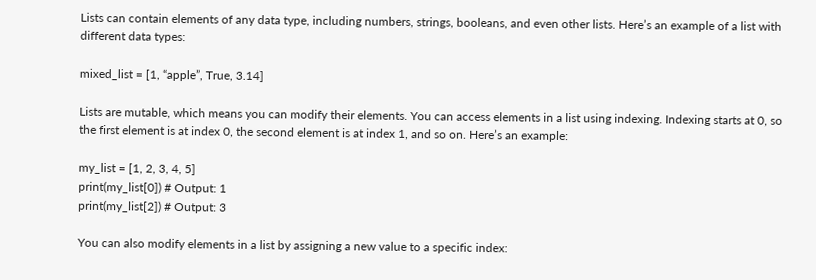Lists can contain elements of any data type, including numbers, strings, booleans, and even other lists. Here’s an example of a list with different data types:

mixed_list = [1, “apple”, True, 3.14]

Lists are mutable, which means you can modify their elements. You can access elements in a list using indexing. Indexing starts at 0, so the first element is at index 0, the second element is at index 1, and so on. Here’s an example:

my_list = [1, 2, 3, 4, 5]
print(my_list[0]) # Output: 1
print(my_list[2]) # Output: 3

You can also modify elements in a list by assigning a new value to a specific index: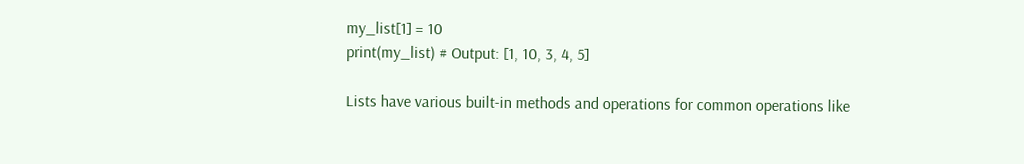my_list[1] = 10
print(my_list) # Output: [1, 10, 3, 4, 5]

Lists have various built-in methods and operations for common operations like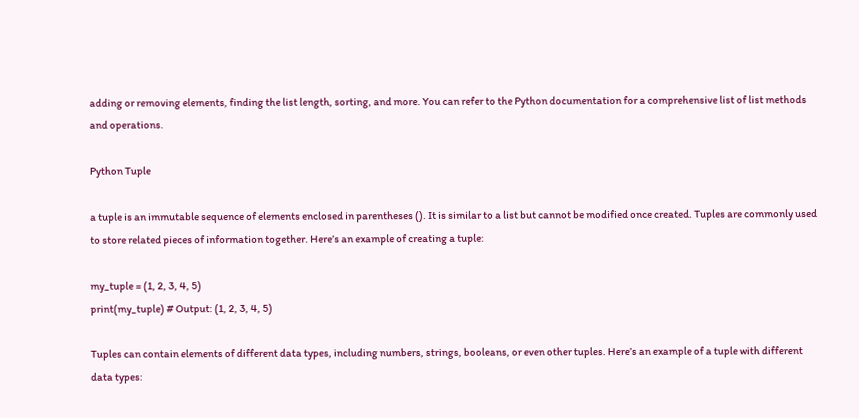adding or removing elements, finding the list length, sorting, and more. You can refer to the Python documentation for a comprehensive list of list methods and operations.

Python Tuple

a tuple is an immutable sequence of elements enclosed in parentheses (). It is similar to a list but cannot be modified once created. Tuples are commonly used to store related pieces of information together. Here’s an example of creating a tuple:

my_tuple = (1, 2, 3, 4, 5)
print(my_tuple) # Output: (1, 2, 3, 4, 5)

Tuples can contain elements of different data types, including numbers, strings, booleans, or even other tuples. Here’s an example of a tuple with different data types: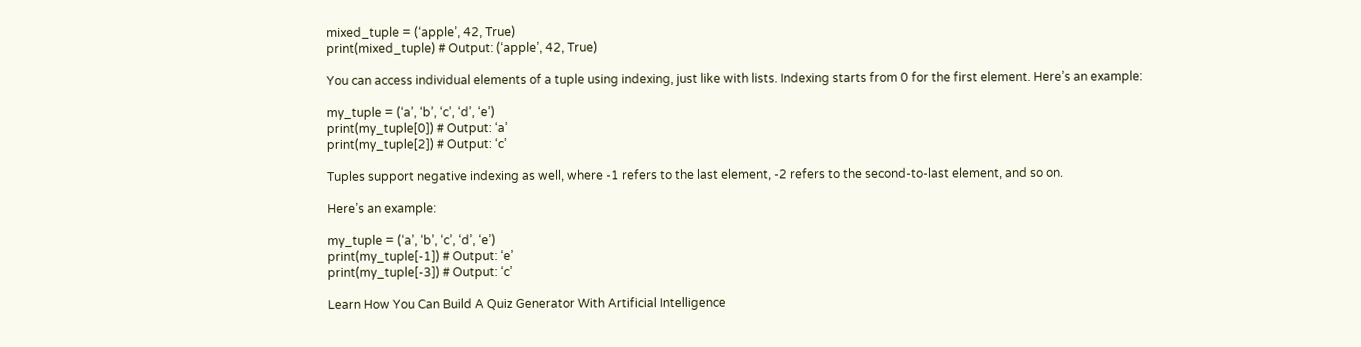mixed_tuple = (‘apple’, 42, True)
print(mixed_tuple) # Output: (‘apple’, 42, True)

You can access individual elements of a tuple using indexing, just like with lists. Indexing starts from 0 for the first element. Here’s an example:

my_tuple = (‘a’, ‘b’, ‘c’, ‘d’, ‘e’)
print(my_tuple[0]) # Output: ‘a’
print(my_tuple[2]) # Output: ‘c’

Tuples support negative indexing as well, where -1 refers to the last element, -2 refers to the second-to-last element, and so on.

Here’s an example:

my_tuple = (‘a’, ‘b’, ‘c’, ‘d’, ‘e’)
print(my_tuple[-1]) # Output: ‘e’
print(my_tuple[-3]) # Output: ‘c’

Learn How You Can Build A Quiz Generator With Artificial Intelligence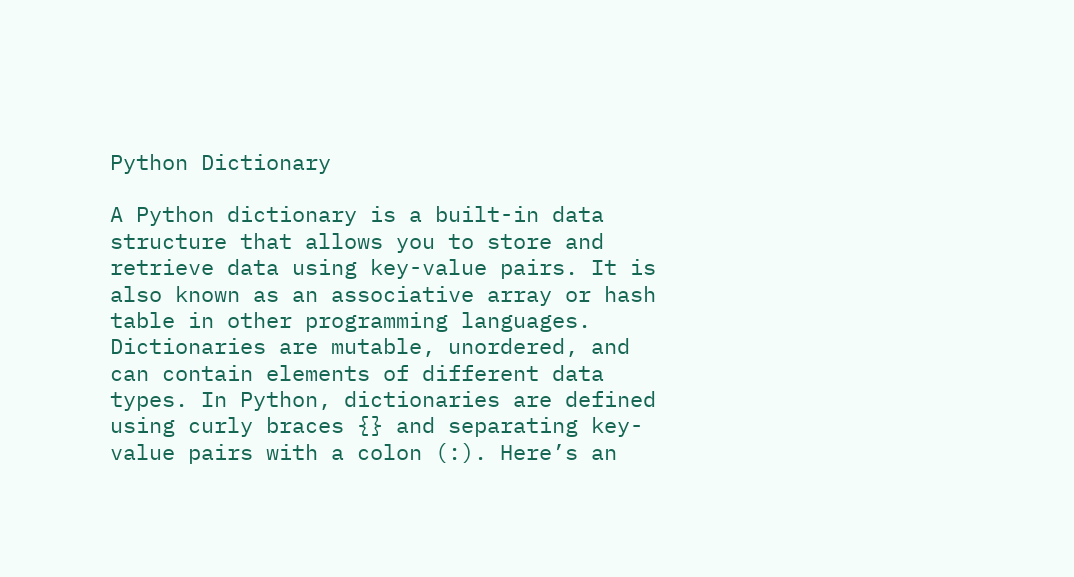Python Dictionary

A Python dictionary is a built-in data structure that allows you to store and retrieve data using key-value pairs. It is also known as an associative array or hash table in other programming languages. Dictionaries are mutable, unordered, and can contain elements of different data types. In Python, dictionaries are defined using curly braces {} and separating key-value pairs with a colon (:). Here’s an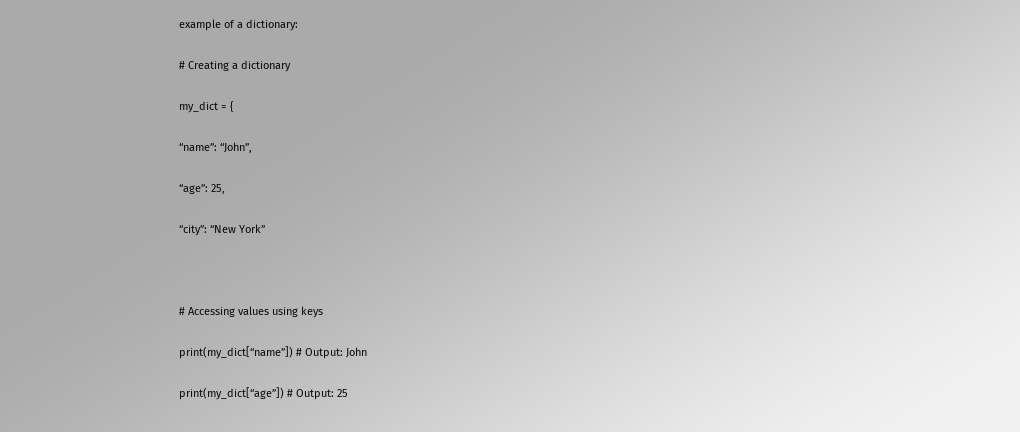example of a dictionary:

# Creating a dictionary

my_dict = {

“name”: “John”,

“age”: 25,

“city”: “New York”



# Accessing values using keys

print(my_dict[“name”]) # Output: John

print(my_dict[“age”]) # Output: 25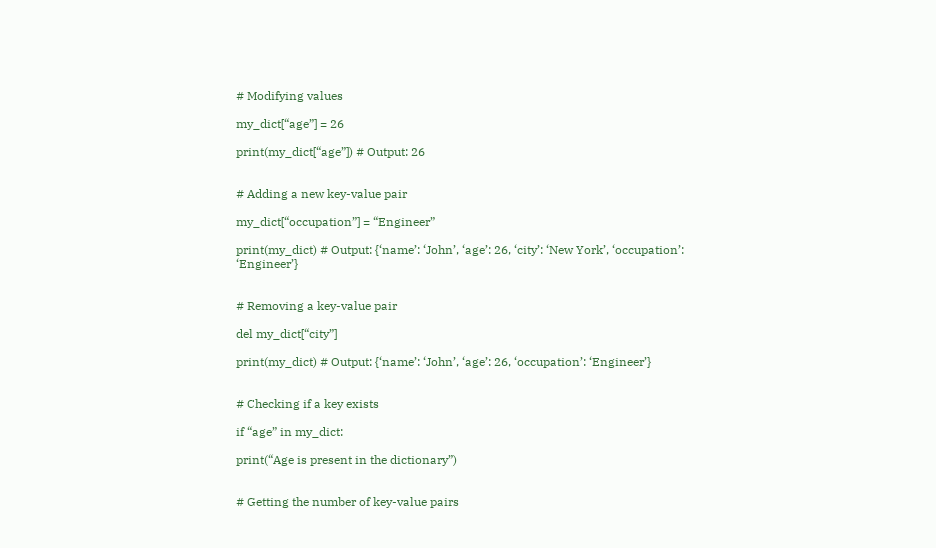# Modifying values

my_dict[“age”] = 26

print(my_dict[“age”]) # Output: 26


# Adding a new key-value pair

my_dict[“occupation”] = “Engineer”

print(my_dict) # Output: {‘name’: ‘John’, ‘age’: 26, ‘city’: ‘New York’, ‘occupation’: ‘Engineer’}


# Removing a key-value pair

del my_dict[“city”]

print(my_dict) # Output: {‘name’: ‘John’, ‘age’: 26, ‘occupation’: ‘Engineer’}


# Checking if a key exists

if “age” in my_dict:

print(“Age is present in the dictionary”)


# Getting the number of key-value pairs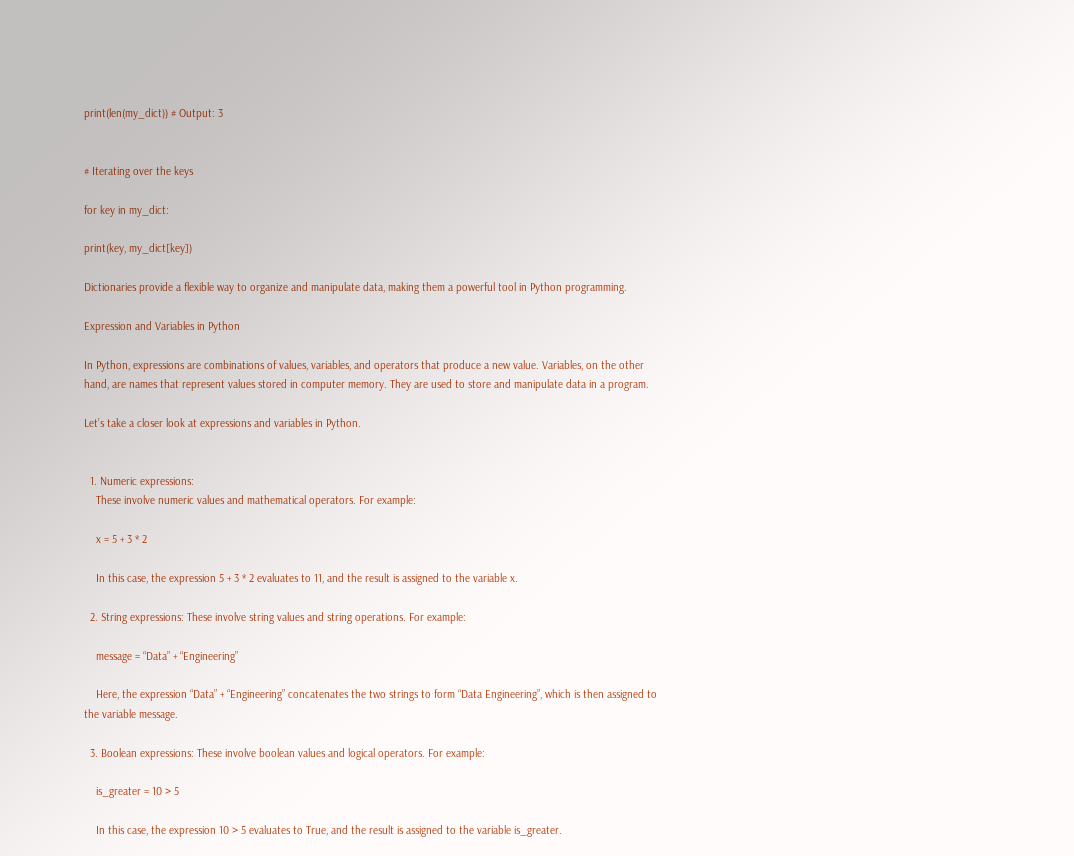print(len(my_dict)) # Output: 3


# Iterating over the keys

for key in my_dict:

print(key, my_dict[key])

Dictionaries provide a flexible way to organize and manipulate data, making them a powerful tool in Python programming.

Expression and Variables in Python

In Python, expressions are combinations of values, variables, and operators that produce a new value. Variables, on the other hand, are names that represent values stored in computer memory. They are used to store and manipulate data in a program.

Let’s take a closer look at expressions and variables in Python.


  1. Numeric expressions:
    These involve numeric values and mathematical operators. For example:

    x = 5 + 3 * 2

    In this case, the expression 5 + 3 * 2 evaluates to 11, and the result is assigned to the variable x.

  2. String expressions: These involve string values and string operations. For example:

    message = “Data” + “Engineering”

    Here, the expression “Data” + “Engineering” concatenates the two strings to form “Data Engineering”, which is then assigned to the variable message.

  3. Boolean expressions: These involve boolean values and logical operators. For example:

    is_greater = 10 > 5

    In this case, the expression 10 > 5 evaluates to True, and the result is assigned to the variable is_greater.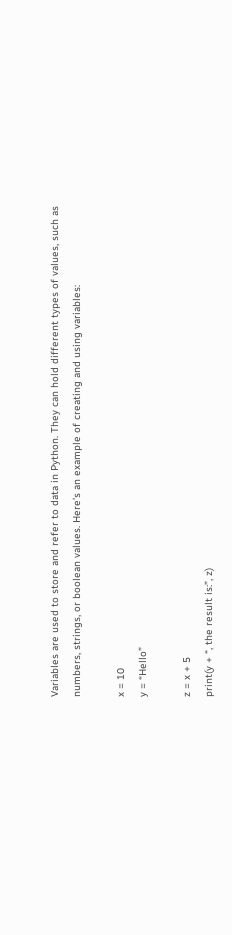Variables are used to store and refer to data in Python. They can hold different types of values, such as numbers, strings, or boolean values. Here’s an example of creating and using variables:

x = 10
y = “Hello”

z = x + 5
print(y + “, the result is:”, z)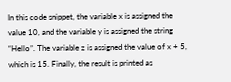In this code snippet, the variable x is assigned the value 10, and the variable y is assigned the string “Hello”. The variable z is assigned the value of x + 5, which is 15. Finally, the result is printed as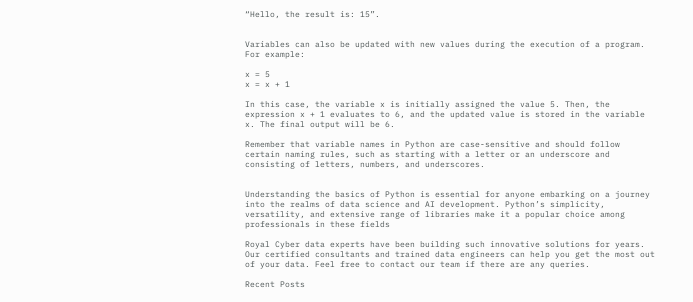“Hello, the result is: 15”.


Variables can also be updated with new values during the execution of a program. For example:

x = 5
x = x + 1

In this case, the variable x is initially assigned the value 5. Then, the expression x + 1 evaluates to 6, and the updated value is stored in the variable x. The final output will be 6.

Remember that variable names in Python are case-sensitive and should follow certain naming rules, such as starting with a letter or an underscore and consisting of letters, numbers, and underscores.


Understanding the basics of Python is essential for anyone embarking on a journey into the realms of data science and AI development. Python’s simplicity, versatility, and extensive range of libraries make it a popular choice among professionals in these fields

Royal Cyber data experts have been building such innovative solutions for years. Our certified consultants and trained data engineers can help you get the most out of your data. Feel free to contact our team if there are any queries.

Recent Posts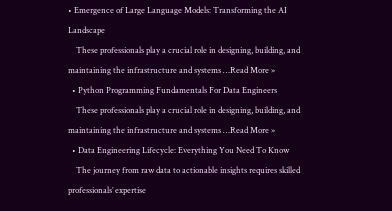• Emergence of Large Language Models: Transforming the AI Landscape
    These professionals play a crucial role in designing, building, and maintaining the infrastructure and systems …Read More »
  • Python Programming Fundamentals For Data Engineers
    These professionals play a crucial role in designing, building, and maintaining the infrastructure and systems …Read More »
  • Data Engineering Lifecycle: Everything You Need To Know
    The journey from raw data to actionable insights requires skilled professionals’ expertise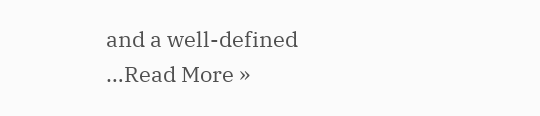and a well-defined …Read More »